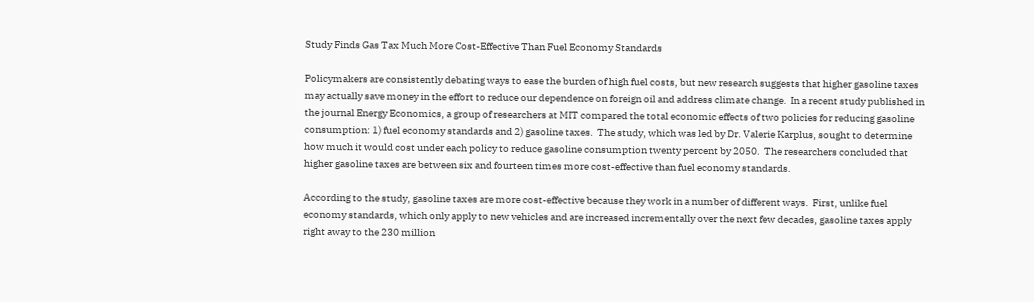Study Finds Gas Tax Much More Cost-Effective Than Fuel Economy Standards

Policymakers are consistently debating ways to ease the burden of high fuel costs, but new research suggests that higher gasoline taxes may actually save money in the effort to reduce our dependence on foreign oil and address climate change.  In a recent study published in the journal Energy Economics, a group of researchers at MIT compared the total economic effects of two policies for reducing gasoline consumption: 1) fuel economy standards and 2) gasoline taxes.  The study, which was led by Dr. Valerie Karplus, sought to determine how much it would cost under each policy to reduce gasoline consumption twenty percent by 2050.  The researchers concluded that higher gasoline taxes are between six and fourteen times more cost-effective than fuel economy standards.

According to the study, gasoline taxes are more cost-effective because they work in a number of different ways.  First, unlike fuel economy standards, which only apply to new vehicles and are increased incrementally over the next few decades, gasoline taxes apply right away to the 230 million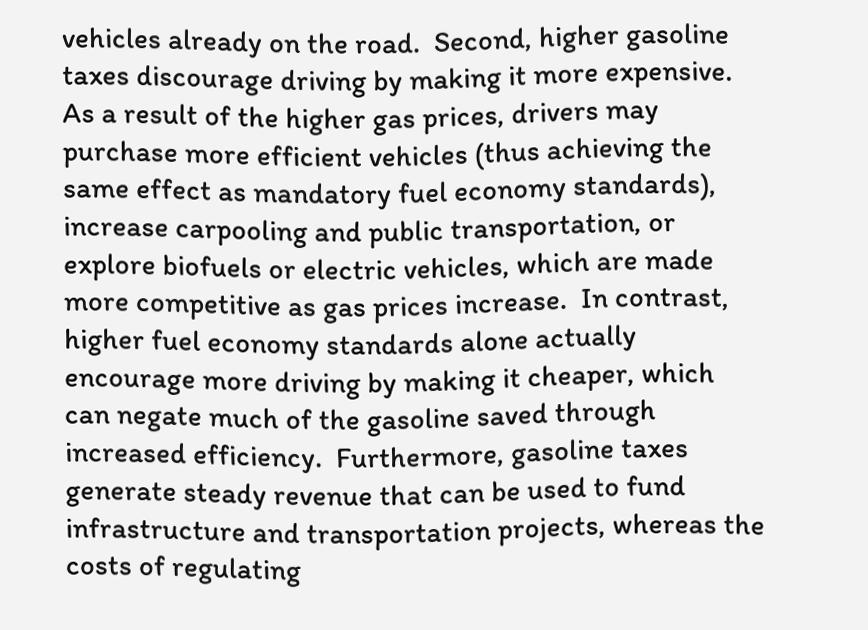vehicles already on the road.  Second, higher gasoline taxes discourage driving by making it more expensive.  As a result of the higher gas prices, drivers may purchase more efficient vehicles (thus achieving the same effect as mandatory fuel economy standards), increase carpooling and public transportation, or explore biofuels or electric vehicles, which are made more competitive as gas prices increase.  In contrast, higher fuel economy standards alone actually encourage more driving by making it cheaper, which can negate much of the gasoline saved through increased efficiency.  Furthermore, gasoline taxes generate steady revenue that can be used to fund infrastructure and transportation projects, whereas the costs of regulating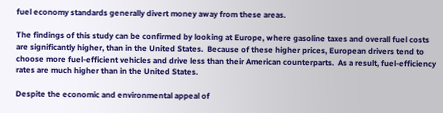fuel economy standards generally divert money away from these areas.

The findings of this study can be confirmed by looking at Europe, where gasoline taxes and overall fuel costs are significantly higher, than in the United States.  Because of these higher prices, European drivers tend to choose more fuel-efficient vehicles and drive less than their American counterparts.  As a result, fuel-efficiency rates are much higher than in the United States.

Despite the economic and environmental appeal of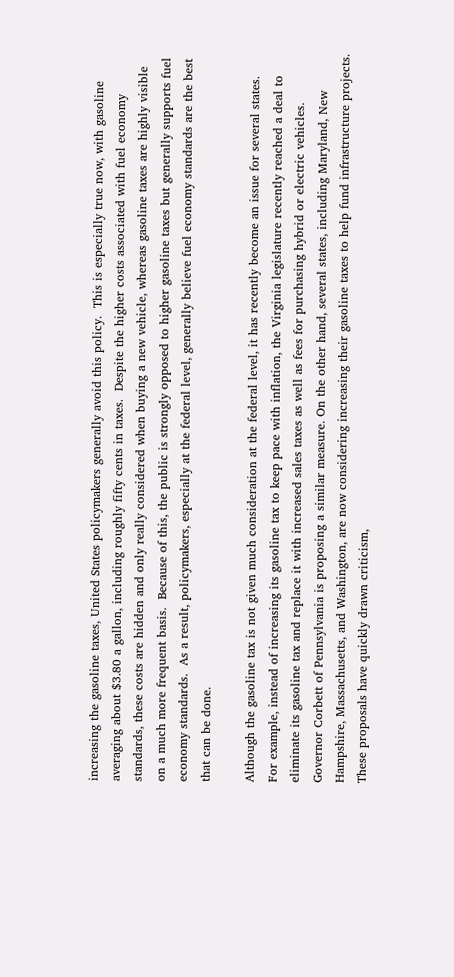increasing the gasoline taxes, United States policymakers generally avoid this policy.  This is especially true now, with gasoline averaging about $3.80 a gallon, including roughly fifty cents in taxes.  Despite the higher costs associated with fuel economy standards, these costs are hidden and only really considered when buying a new vehicle, whereas gasoline taxes are highly visible on a much more frequent basis.  Because of this, the public is strongly opposed to higher gasoline taxes but generally supports fuel economy standards.  As a result, policymakers, especially at the federal level, generally believe fuel economy standards are the best that can be done.

Although the gasoline tax is not given much consideration at the federal level, it has recently become an issue for several states.  For example, instead of increasing its gasoline tax to keep pace with inflation, the Virginia legislature recently reached a deal to eliminate its gasoline tax and replace it with increased sales taxes as well as fees for purchasing hybrid or electric vehicles. Governor Corbett of Pennsylvania is proposing a similar measure. On the other hand, several states, including Maryland, New Hampshire, Massachusetts, and Washington, are now considering increasing their gasoline taxes to help fund infrastructure projects.  These proposals have quickly drawn criticism,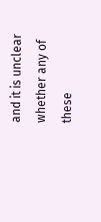and it is unclear whether any of these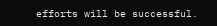efforts will be successful.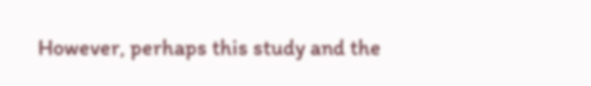However, perhaps this study and the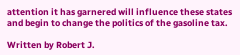attention it has garnered will influence these states and begin to change the politics of the gasoline tax.

Written by Robert J.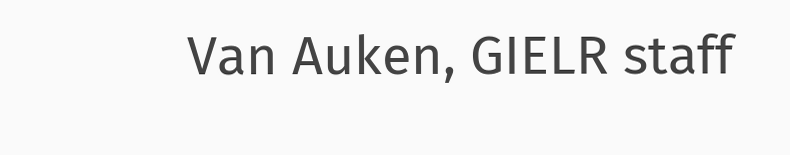Van Auken, GIELR staff